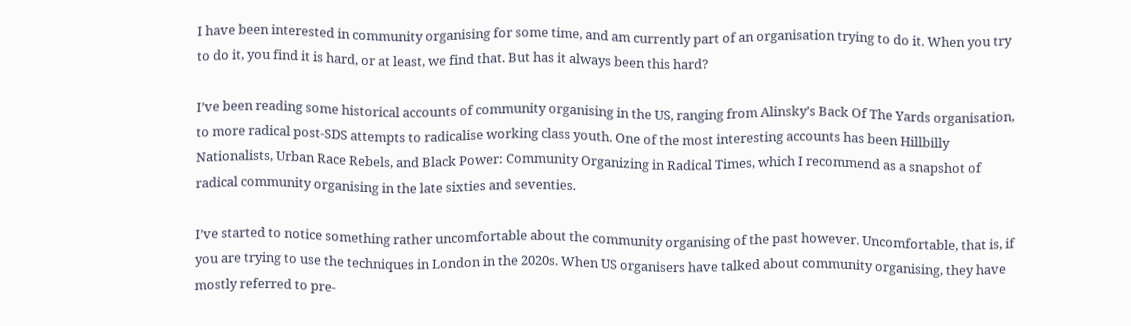I have been interested in community organising for some time, and am currently part of an organisation trying to do it. When you try to do it, you find it is hard, or at least, we find that. But has it always been this hard?

I’ve been reading some historical accounts of community organising in the US, ranging from Alinsky’s Back Of The Yards organisation, to more radical post-SDS attempts to radicalise working class youth. One of the most interesting accounts has been Hillbilly Nationalists, Urban Race Rebels, and Black Power: Community Organizing in Radical Times, which I recommend as a snapshot of radical community organising in the late sixties and seventies.

I’ve started to notice something rather uncomfortable about the community organising of the past however. Uncomfortable, that is, if you are trying to use the techniques in London in the 2020s. When US organisers have talked about community organising, they have mostly referred to pre-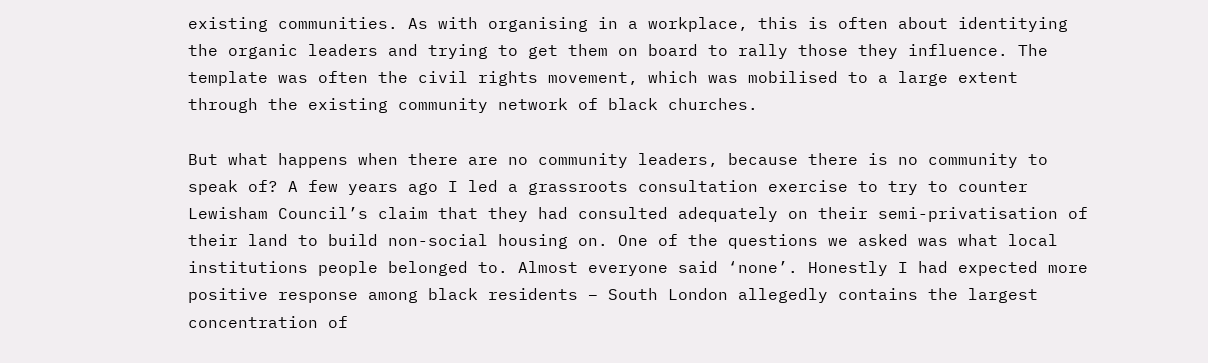existing communities. As with organising in a workplace, this is often about identitying the organic leaders and trying to get them on board to rally those they influence. The template was often the civil rights movement, which was mobilised to a large extent through the existing community network of black churches.

But what happens when there are no community leaders, because there is no community to speak of? A few years ago I led a grassroots consultation exercise to try to counter Lewisham Council’s claim that they had consulted adequately on their semi-privatisation of their land to build non-social housing on. One of the questions we asked was what local institutions people belonged to. Almost everyone said ‘none’. Honestly I had expected more positive response among black residents – South London allegedly contains the largest concentration of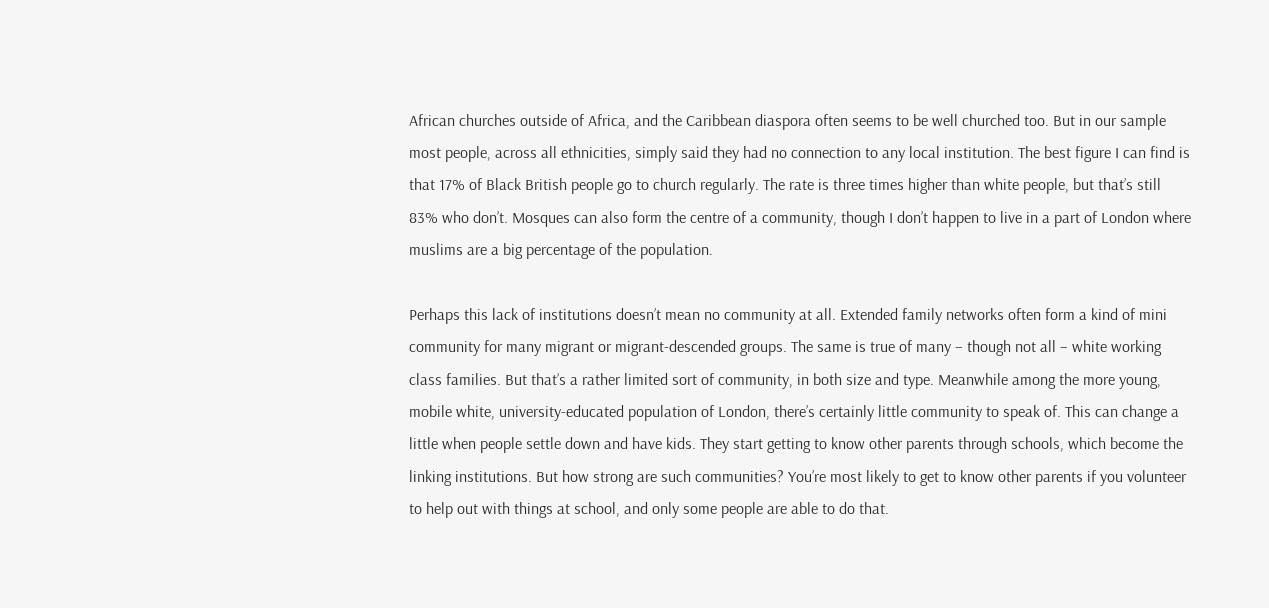African churches outside of Africa, and the Caribbean diaspora often seems to be well churched too. But in our sample most people, across all ethnicities, simply said they had no connection to any local institution. The best figure I can find is that 17% of Black British people go to church regularly. The rate is three times higher than white people, but that’s still 83% who don’t. Mosques can also form the centre of a community, though I don’t happen to live in a part of London where muslims are a big percentage of the population.

Perhaps this lack of institutions doesn’t mean no community at all. Extended family networks often form a kind of mini community for many migrant or migrant-descended groups. The same is true of many – though not all – white working class families. But that’s a rather limited sort of community, in both size and type. Meanwhile among the more young, mobile white, university-educated population of London, there’s certainly little community to speak of. This can change a little when people settle down and have kids. They start getting to know other parents through schools, which become the linking institutions. But how strong are such communities? You’re most likely to get to know other parents if you volunteer to help out with things at school, and only some people are able to do that.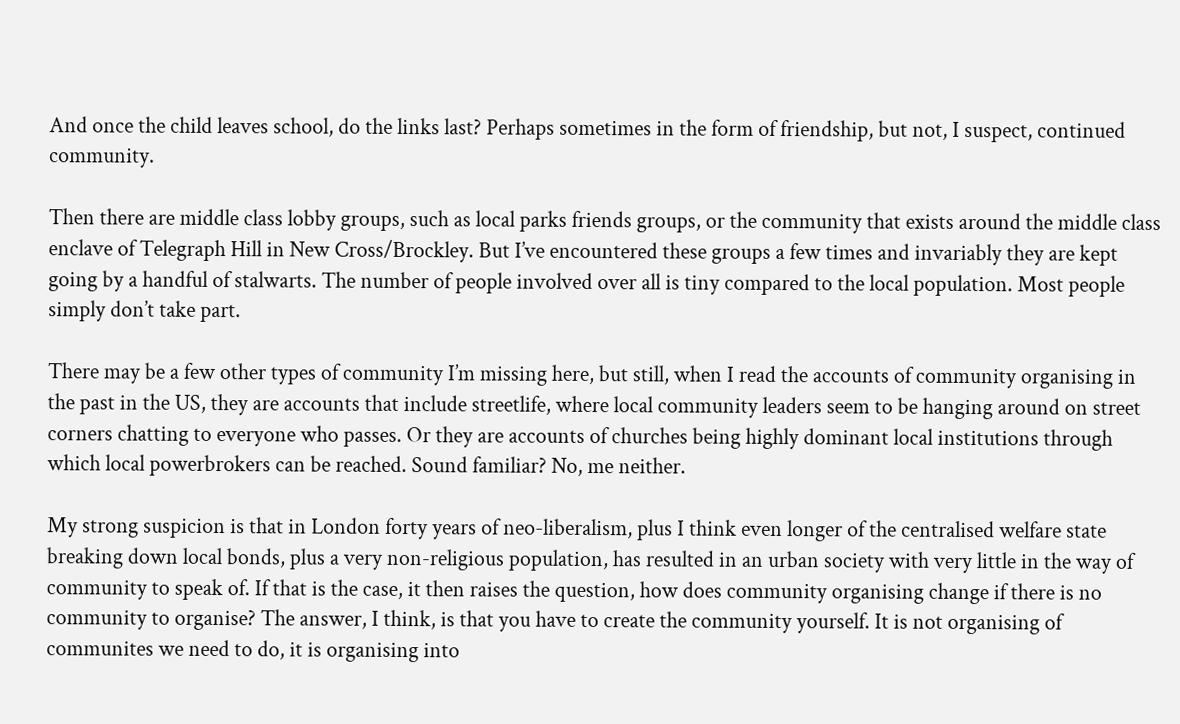And once the child leaves school, do the links last? Perhaps sometimes in the form of friendship, but not, I suspect, continued community.

Then there are middle class lobby groups, such as local parks friends groups, or the community that exists around the middle class enclave of Telegraph Hill in New Cross/Brockley. But I’ve encountered these groups a few times and invariably they are kept going by a handful of stalwarts. The number of people involved over all is tiny compared to the local population. Most people simply don’t take part.

There may be a few other types of community I’m missing here, but still, when I read the accounts of community organising in the past in the US, they are accounts that include streetlife, where local community leaders seem to be hanging around on street corners chatting to everyone who passes. Or they are accounts of churches being highly dominant local institutions through which local powerbrokers can be reached. Sound familiar? No, me neither.

My strong suspicion is that in London forty years of neo-liberalism, plus I think even longer of the centralised welfare state breaking down local bonds, plus a very non-religious population, has resulted in an urban society with very little in the way of community to speak of. If that is the case, it then raises the question, how does community organising change if there is no community to organise? The answer, I think, is that you have to create the community yourself. It is not organising of communites we need to do, it is organising into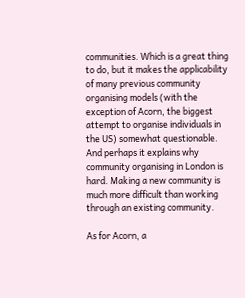communities. Which is a great thing to do, but it makes the applicability of many previous community organising models (with the exception of Acorn, the biggest attempt to organise individuals in the US) somewhat questionable. And perhaps it explains why community organising in London is hard. Making a new community is much more difficult than working through an existing community.

As for Acorn, a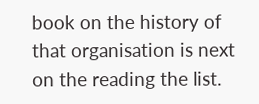book on the history of that organisation is next on the reading the list.